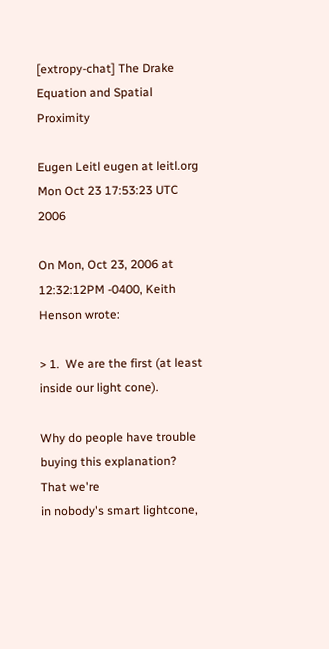[extropy-chat] The Drake Equation and Spatial Proximity

Eugen Leitl eugen at leitl.org
Mon Oct 23 17:53:23 UTC 2006

On Mon, Oct 23, 2006 at 12:32:12PM -0400, Keith Henson wrote:

> 1.  We are the first (at least inside our light cone).

Why do people have trouble buying this explanation? That we're
in nobody's smart lightcone,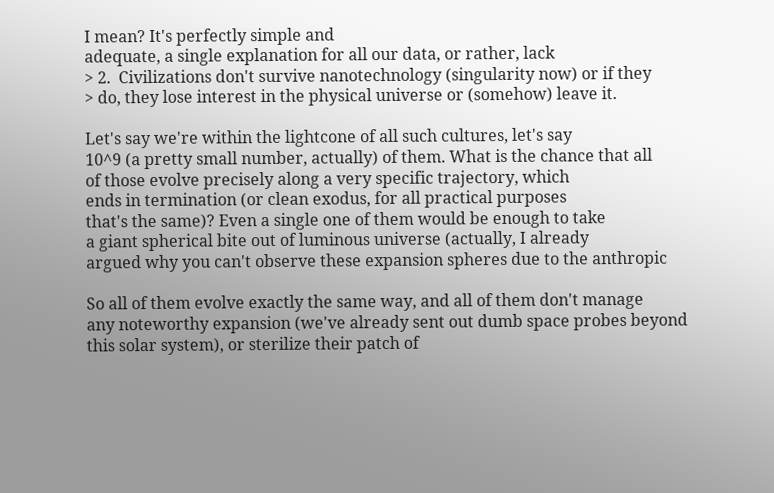I mean? It's perfectly simple and
adequate, a single explanation for all our data, or rather, lack
> 2.  Civilizations don't survive nanotechnology (singularity now) or if they
> do, they lose interest in the physical universe or (somehow) leave it.

Let's say we're within the lightcone of all such cultures, let's say
10^9 (a pretty small number, actually) of them. What is the chance that all
of those evolve precisely along a very specific trajectory, which
ends in termination (or clean exodus, for all practical purposes
that's the same)? Even a single one of them would be enough to take
a giant spherical bite out of luminous universe (actually, I already
argued why you can't observe these expansion spheres due to the anthropic

So all of them evolve exactly the same way, and all of them don't manage
any noteworthy expansion (we've already sent out dumb space probes beyond
this solar system), or sterilize their patch of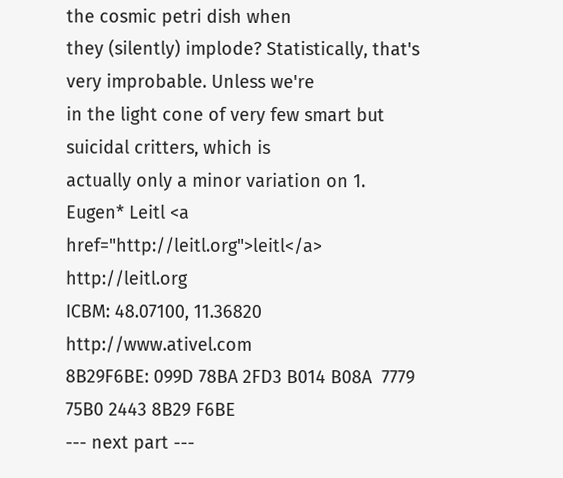the cosmic petri dish when
they (silently) implode? Statistically, that's very improbable. Unless we're
in the light cone of very few smart but suicidal critters, which is
actually only a minor variation on 1.
Eugen* Leitl <a href="http://leitl.org">leitl</a> http://leitl.org
ICBM: 48.07100, 11.36820            http://www.ativel.com
8B29F6BE: 099D 78BA 2FD3 B014 B08A  7779 75B0 2443 8B29 F6BE
--- next part ---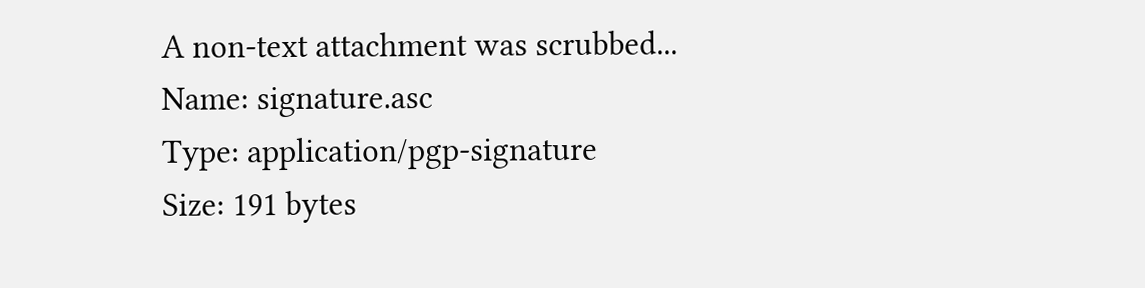A non-text attachment was scrubbed...
Name: signature.asc
Type: application/pgp-signature
Size: 191 bytes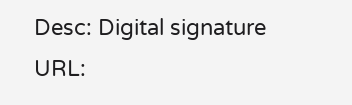Desc: Digital signature
URL: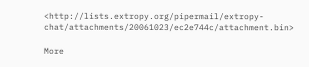<http://lists.extropy.org/pipermail/extropy-chat/attachments/20061023/ec2e744c/attachment.bin>

More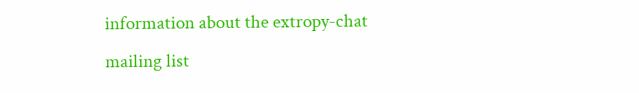information about the extropy-chat mailing list